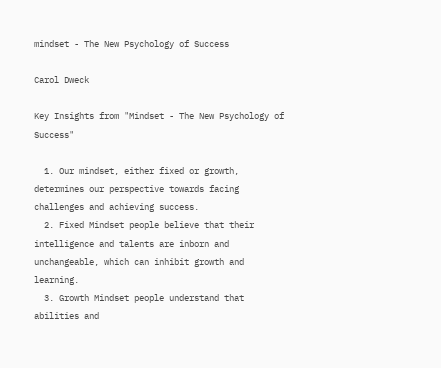mindset - The New Psychology of Success

Carol Dweck

Key Insights from "Mindset - The New Psychology of Success"

  1. Our mindset, either fixed or growth, determines our perspective towards facing challenges and achieving success.
  2. Fixed Mindset people believe that their intelligence and talents are inborn and unchangeable, which can inhibit growth and learning.
  3. Growth Mindset people understand that abilities and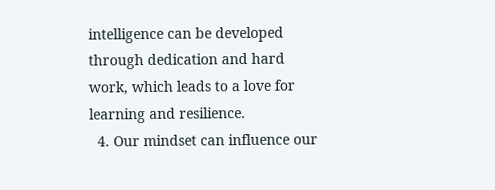intelligence can be developed through dedication and hard work, which leads to a love for learning and resilience.
  4. Our mindset can influence our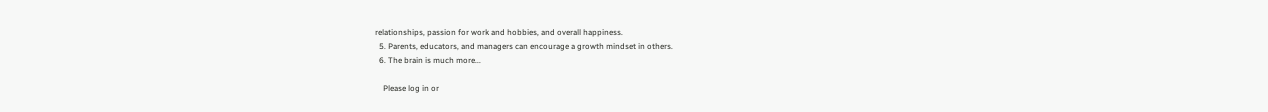relationships, passion for work and hobbies, and overall happiness.
  5. Parents, educators, and managers can encourage a growth mindset in others.
  6. The brain is much more...

    Please log in or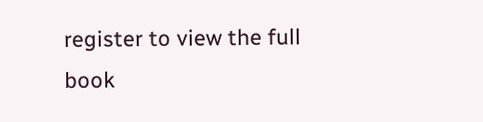register to view the full book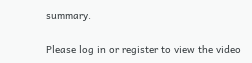summary.

Please log in or register to view the video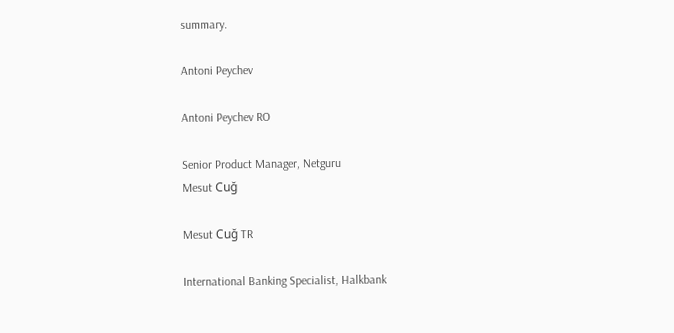summary.

Antoni Peychev

Antoni Peychev RO

Senior Product Manager, Netguru
Mesut Cuğ

Mesut Cuğ TR

International Banking Specialist, Halkbank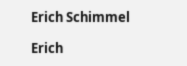Erich Schimmel

Erich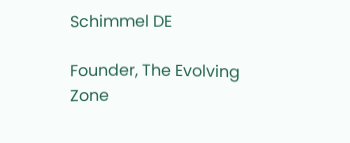Schimmel DE

Founder, The Evolving Zone